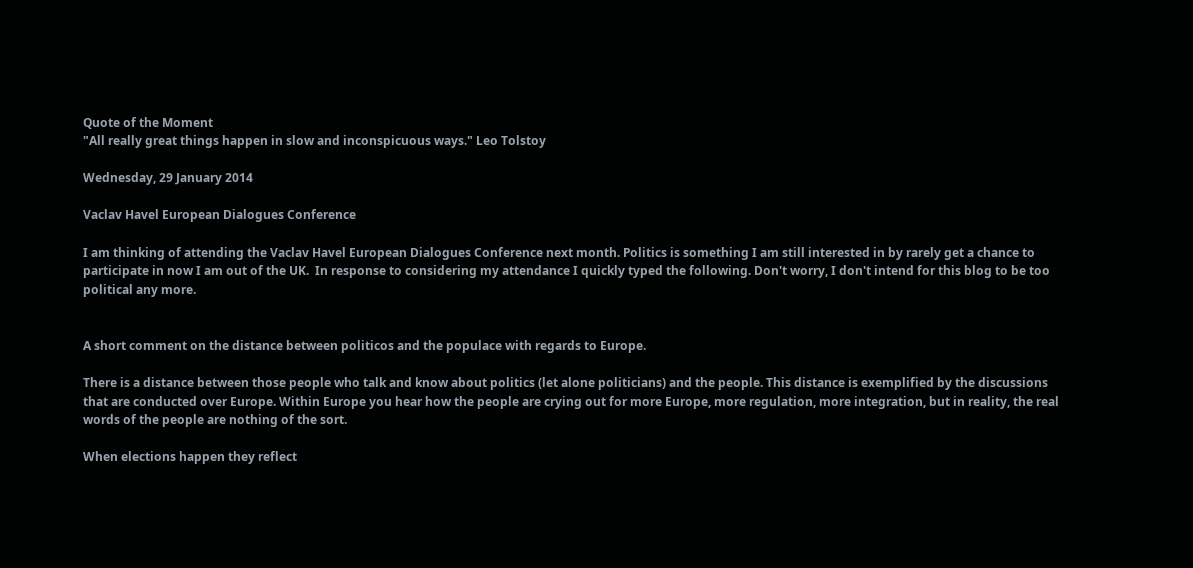Quote of the Moment
"All really great things happen in slow and inconspicuous ways." Leo Tolstoy

Wednesday, 29 January 2014

Vaclav Havel European Dialogues Conference

I am thinking of attending the Vaclav Havel European Dialogues Conference next month. Politics is something I am still interested in by rarely get a chance to participate in now I am out of the UK.  In response to considering my attendance I quickly typed the following. Don't worry, I don't intend for this blog to be too political any more.


A short comment on the distance between politicos and the populace with regards to Europe.

There is a distance between those people who talk and know about politics (let alone politicians) and the people. This distance is exemplified by the discussions that are conducted over Europe. Within Europe you hear how the people are crying out for more Europe, more regulation, more integration, but in reality, the real words of the people are nothing of the sort.

When elections happen they reflect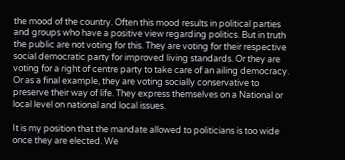the mood of the country. Often this mood results in political parties and groups who have a positive view regarding politics. But in truth the public are not voting for this. They are voting for their respective social democratic party for improved living standards. Or they are voting for a right of centre party to take care of an ailing democracy. Or as a final example, they are voting socially conservative to preserve their way of life. They express themselves on a National or local level on national and local issues.

It is my position that the mandate allowed to politicians is too wide once they are elected. We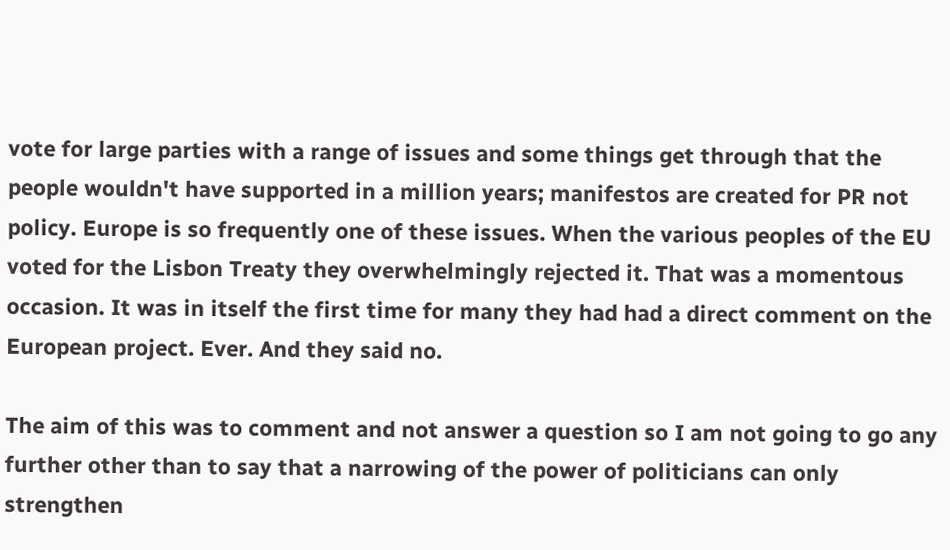vote for large parties with a range of issues and some things get through that the people wouldn't have supported in a million years; manifestos are created for PR not policy. Europe is so frequently one of these issues. When the various peoples of the EU voted for the Lisbon Treaty they overwhelmingly rejected it. That was a momentous occasion. It was in itself the first time for many they had had a direct comment on the European project. Ever. And they said no.

The aim of this was to comment and not answer a question so I am not going to go any further other than to say that a narrowing of the power of politicians can only strengthen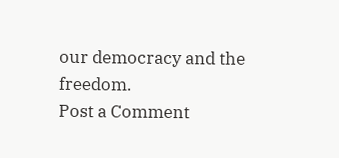our democracy and the freedom.
Post a Comment